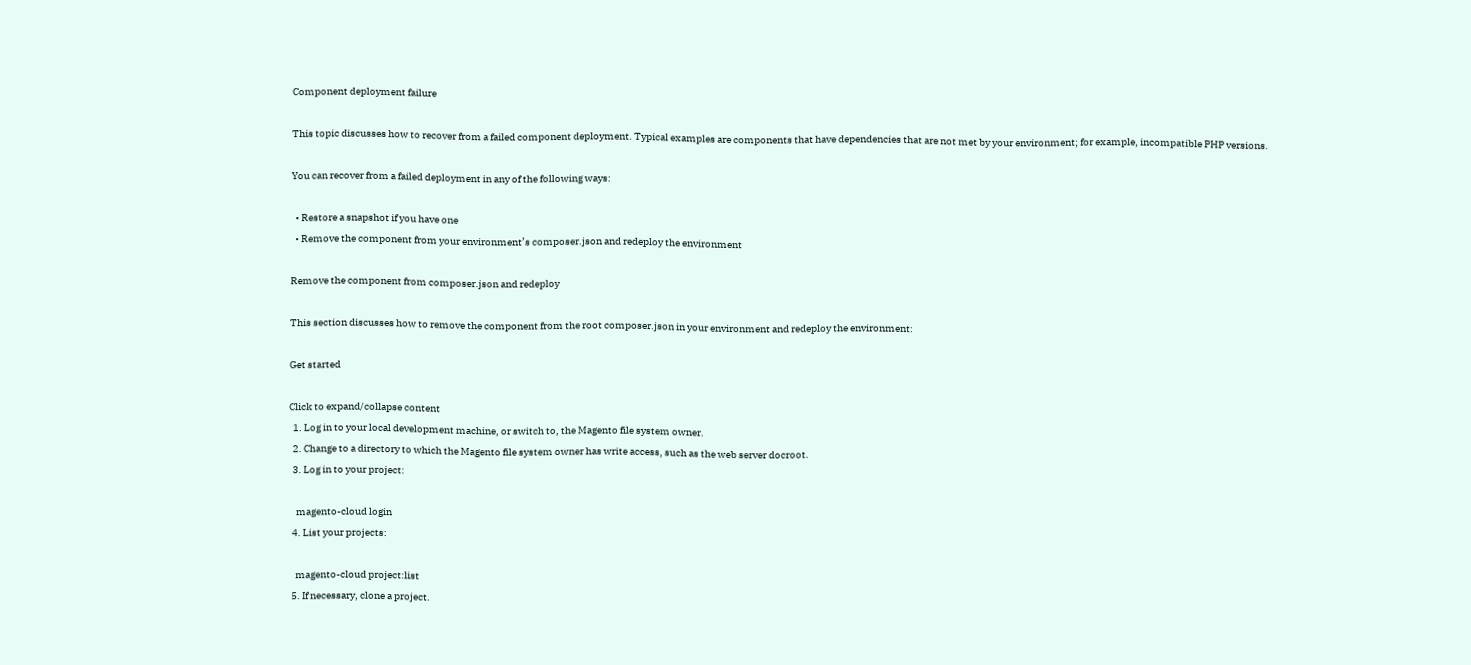Component deployment failure

This topic discusses how to recover from a failed component deployment. Typical examples are components that have dependencies that are not met by your environment; for example, incompatible PHP versions.

You can recover from a failed deployment in any of the following ways:

  • Restore a snapshot if you have one
  • Remove the component from your environment’s composer.json and redeploy the environment

Remove the component from composer.json and redeploy

This section discusses how to remove the component from the root composer.json in your environment and redeploy the environment:

Get started

Click to expand/collapse content
  1. Log in to your local development machine, or switch to, the Magento file system owner.
  2. Change to a directory to which the Magento file system owner has write access, such as the web server docroot.
  3. Log in to your project:

    magento-cloud login
  4. List your projects:

    magento-cloud project:list
  5. If necessary, clone a project.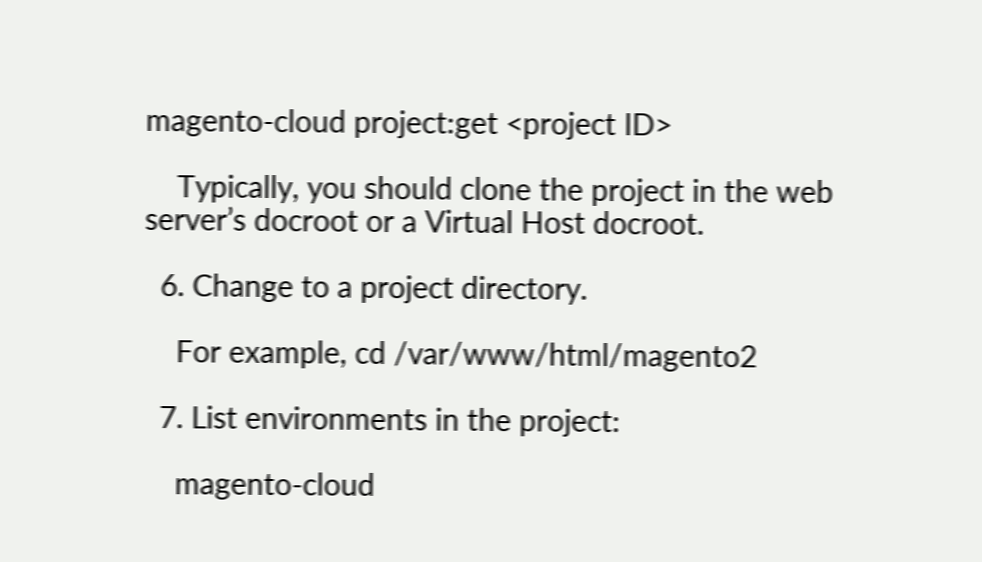magento-cloud project:get <project ID>

    Typically, you should clone the project in the web server’s docroot or a Virtual Host docroot.

  6. Change to a project directory.

    For example, cd /var/www/html/magento2

  7. List environments in the project:

    magento-cloud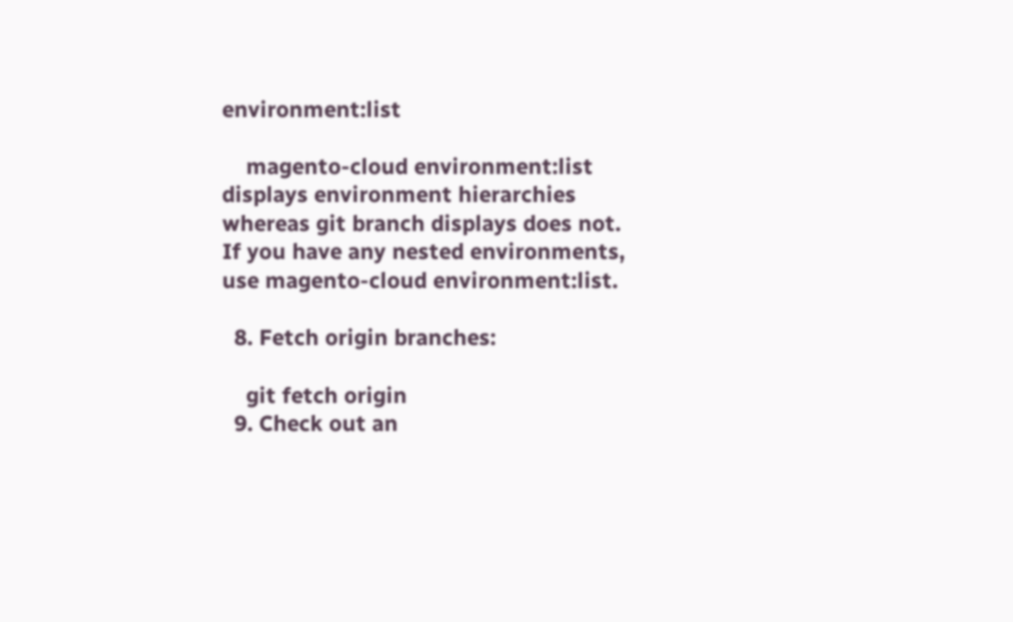environment:list

    magento-cloud environment:list displays environment hierarchies whereas git branch displays does not. If you have any nested environments, use magento-cloud environment:list.

  8. Fetch origin branches:

    git fetch origin
  9. Check out an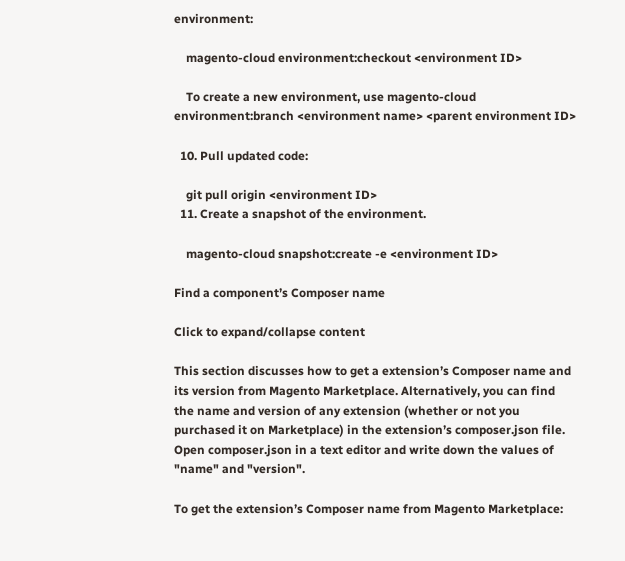environment:

    magento-cloud environment:checkout <environment ID>

    To create a new environment, use magento-cloud environment:branch <environment name> <parent environment ID>

  10. Pull updated code:

    git pull origin <environment ID>
  11. Create a snapshot of the environment.

    magento-cloud snapshot:create -e <environment ID>

Find a component’s Composer name

Click to expand/collapse content

This section discusses how to get a extension’s Composer name and its version from Magento Marketplace. Alternatively, you can find the name and version of any extension (whether or not you purchased it on Marketplace) in the extension’s composer.json file. Open composer.json in a text editor and write down the values of "name" and "version".

To get the extension’s Composer name from Magento Marketplace: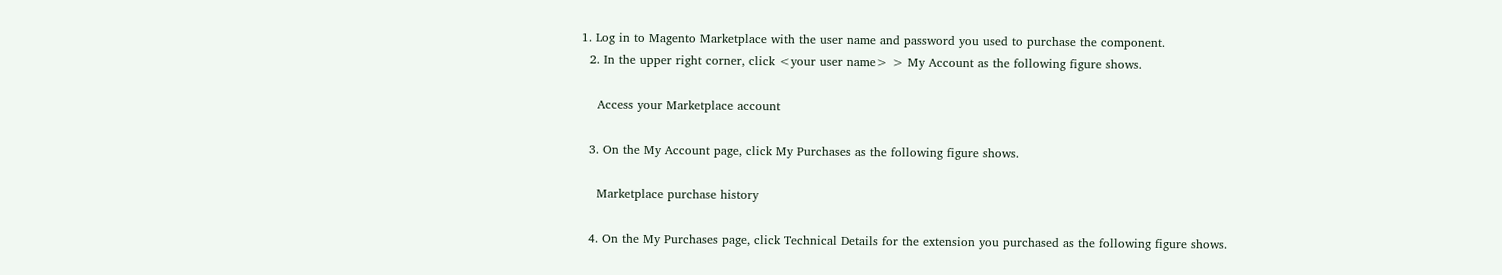1. Log in to Magento Marketplace with the user name and password you used to purchase the component.
  2. In the upper right corner, click <your user name> > My Account as the following figure shows.

    Access your Marketplace account

  3. On the My Account page, click My Purchases as the following figure shows.

    Marketplace purchase history

  4. On the My Purchases page, click Technical Details for the extension you purchased as the following figure shows.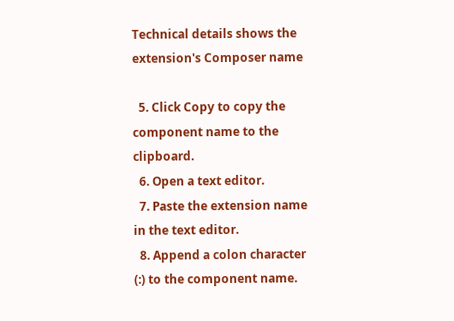Technical details shows the extension's Composer name

  5. Click Copy to copy the component name to the clipboard.
  6. Open a text editor.
  7. Paste the extension name in the text editor.
  8. Append a colon character (:) to the component name.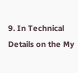9. In Technical Details on the My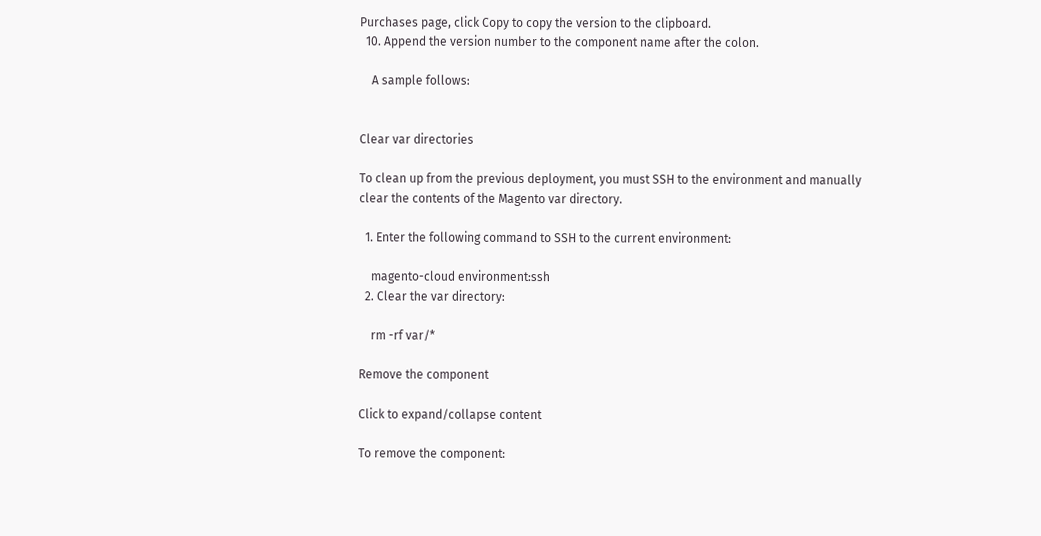Purchases page, click Copy to copy the version to the clipboard.
  10. Append the version number to the component name after the colon.

    A sample follows:


Clear var directories

To clean up from the previous deployment, you must SSH to the environment and manually clear the contents of the Magento var directory.

  1. Enter the following command to SSH to the current environment:

    magento-cloud environment:ssh
  2. Clear the var directory:

    rm -rf var/*

Remove the component

Click to expand/collapse content

To remove the component: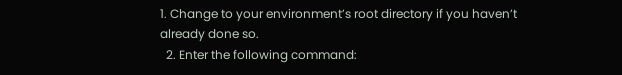1. Change to your environment’s root directory if you haven’t already done so.
  2. Enter the following command: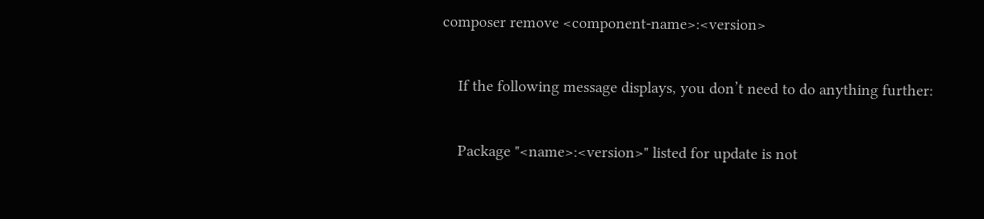composer remove <component-name>:<version>

    If the following message displays, you don’t need to do anything further:

    Package "<name>:<version>" listed for update is not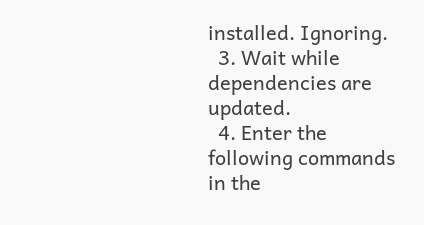installed. Ignoring.
  3. Wait while dependencies are updated.
  4. Enter the following commands in the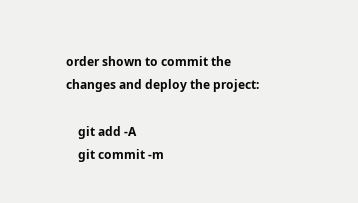order shown to commit the changes and deploy the project:

    git add -A
    git commit -m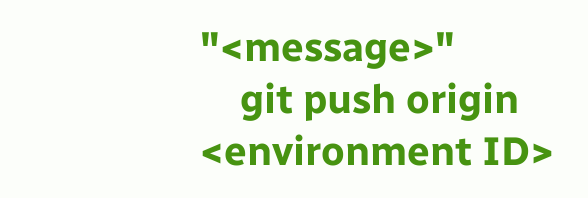"<message>"
    git push origin <environment ID>